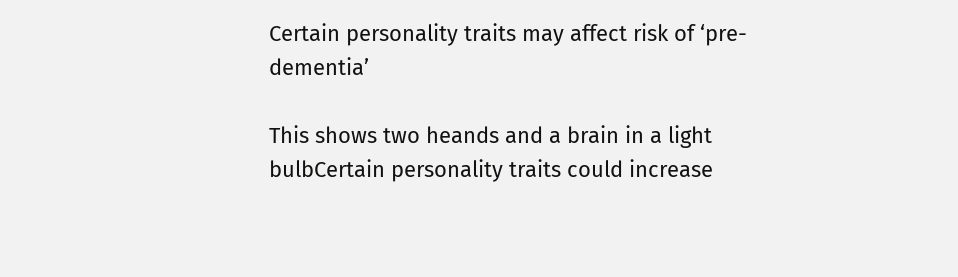Certain personality traits may affect risk of ‘pre-dementia’

This shows two heands and a brain in a light bulbCertain personality traits could increase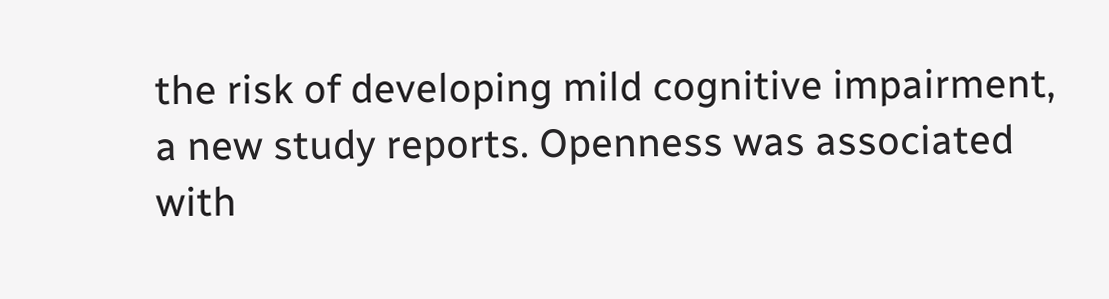the risk of developing mild cognitive impairment, a new study reports. Openness was associated with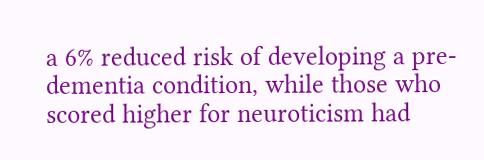a 6% reduced risk of developing a pre-dementia condition, while those who scored higher for neuroticism had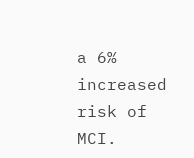a 6% increased risk of MCI.